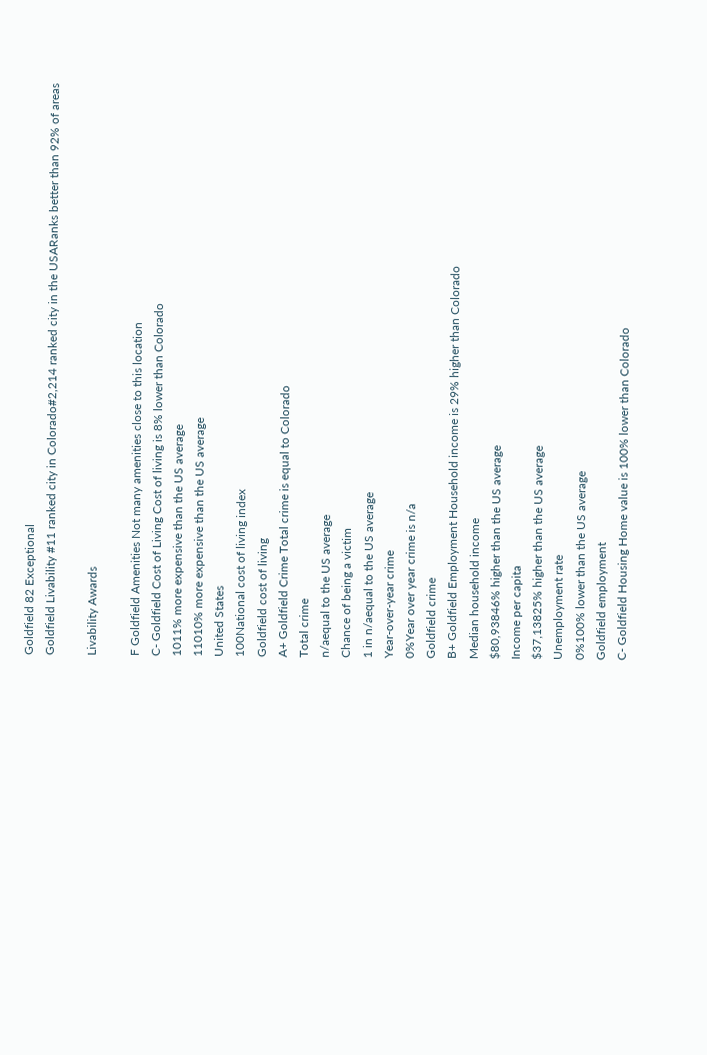Goldfield 82 Exceptional
Goldfield Livability #11 ranked city in Colorado#2,214 ranked city in the USARanks better than 92% of areas

Livability Awards

F Goldfield Amenities Not many amenities close to this location
C- Goldfield Cost of Living Cost of living is 8% lower than Colorado
1011% more expensive than the US average
11010% more expensive than the US average
United States
100National cost of living index
Goldfield cost of living
A+ Goldfield Crime Total crime is equal to Colorado
Total crime
n/aequal to the US average
Chance of being a victim
1 in n/aequal to the US average
Year-over-year crime
0%Year over year crime is n/a
Goldfield crime
B+ Goldfield Employment Household income is 29% higher than Colorado
Median household income
$80,93846% higher than the US average
Income per capita
$37,13825% higher than the US average
Unemployment rate
0%100% lower than the US average
Goldfield employment
C- Goldfield Housing Home value is 100% lower than Colorado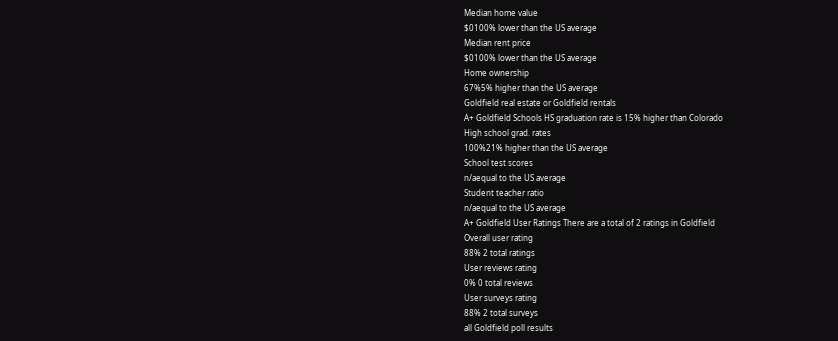Median home value
$0100% lower than the US average
Median rent price
$0100% lower than the US average
Home ownership
67%5% higher than the US average
Goldfield real estate or Goldfield rentals
A+ Goldfield Schools HS graduation rate is 15% higher than Colorado
High school grad. rates
100%21% higher than the US average
School test scores
n/aequal to the US average
Student teacher ratio
n/aequal to the US average
A+ Goldfield User Ratings There are a total of 2 ratings in Goldfield
Overall user rating
88% 2 total ratings
User reviews rating
0% 0 total reviews
User surveys rating
88% 2 total surveys
all Goldfield poll results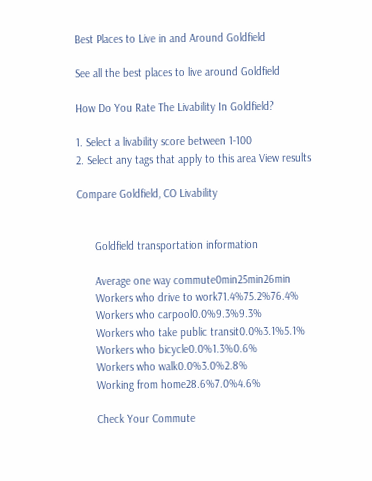Best Places to Live in and Around Goldfield

See all the best places to live around Goldfield

How Do You Rate The Livability In Goldfield?

1. Select a livability score between 1-100
2. Select any tags that apply to this area View results

Compare Goldfield, CO Livability


      Goldfield transportation information

      Average one way commute0min25min26min
      Workers who drive to work71.4%75.2%76.4%
      Workers who carpool0.0%9.3%9.3%
      Workers who take public transit0.0%3.1%5.1%
      Workers who bicycle0.0%1.3%0.6%
      Workers who walk0.0%3.0%2.8%
      Working from home28.6%7.0%4.6%

      Check Your Commute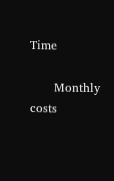Time

      Monthly costs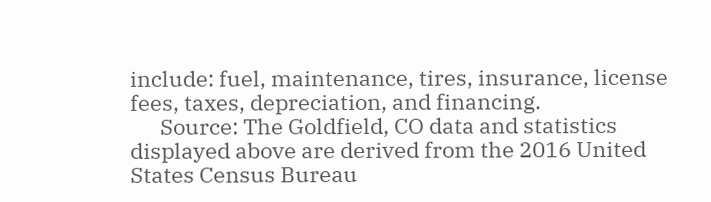include: fuel, maintenance, tires, insurance, license fees, taxes, depreciation, and financing.
      Source: The Goldfield, CO data and statistics displayed above are derived from the 2016 United States Census Bureau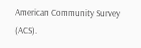American Community Survey (ACS).